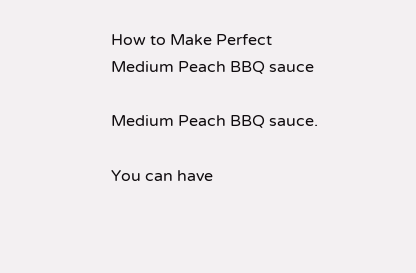How to Make Perfect Medium Peach BBQ sauce

Medium Peach BBQ sauce.

You can have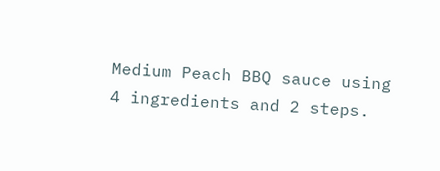Medium Peach BBQ sauce using 4 ingredients and 2 steps.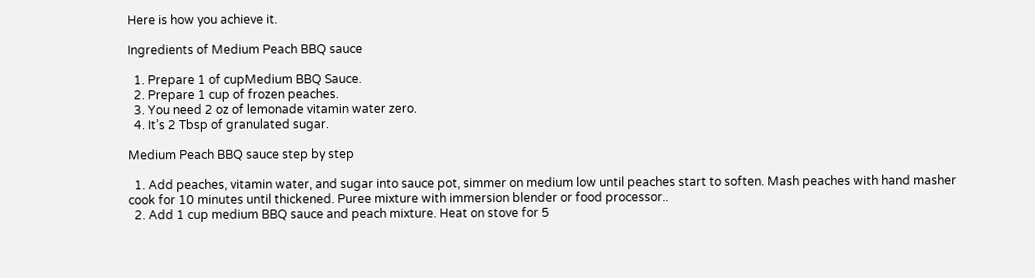Here is how you achieve it.

Ingredients of Medium Peach BBQ sauce

  1. Prepare 1 of cupMedium BBQ Sauce.
  2. Prepare 1 cup of frozen peaches.
  3. You need 2 oz of lemonade vitamin water zero.
  4. It’s 2 Tbsp of granulated sugar.

Medium Peach BBQ sauce step by step

  1. Add peaches, vitamin water, and sugar into sauce pot, simmer on medium low until peaches start to soften. Mash peaches with hand masher cook for 10 minutes until thickened. Puree mixture with immersion blender or food processor..
  2. Add 1 cup medium BBQ sauce and peach mixture. Heat on stove for 5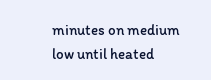minutes on medium low until heated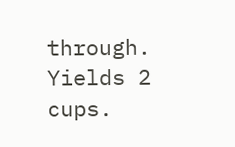through. Yields 2 cups.